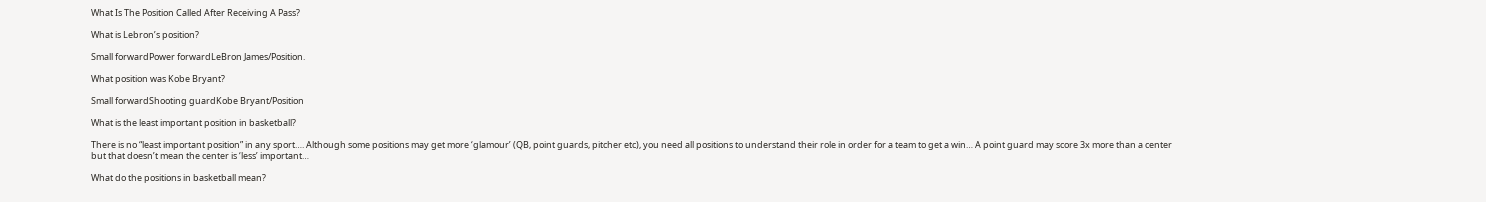What Is The Position Called After Receiving A Pass?

What is Lebron’s position?

Small forwardPower forwardLeBron James/Position.

What position was Kobe Bryant?

Small forwardShooting guardKobe Bryant/Position

What is the least important position in basketball?

There is no “least important position” in any sport…. Although some positions may get more ‘glamour’ (QB, point guards, pitcher etc), you need all positions to understand their role in order for a team to get a win… A point guard may score 3x more than a center but that doesn’t mean the center is ‘less’ important…

What do the positions in basketball mean?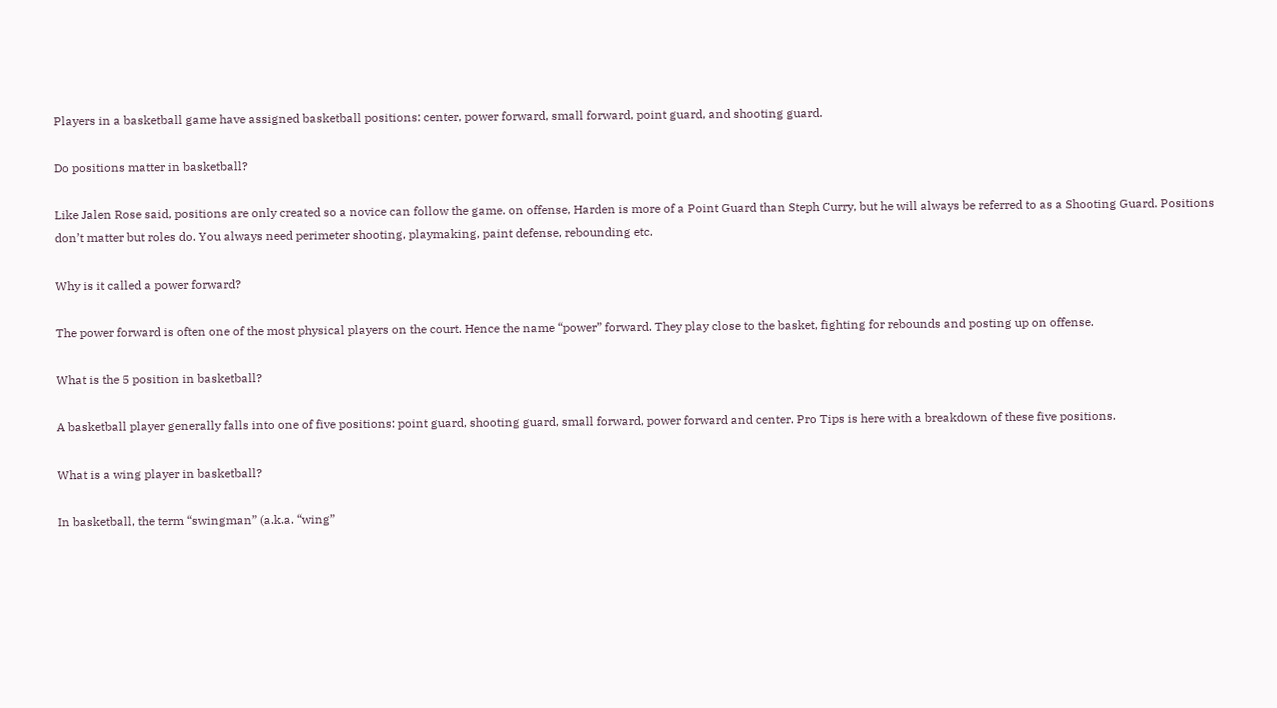Players in a basketball game have assigned basketball positions: center, power forward, small forward, point guard, and shooting guard.

Do positions matter in basketball?

Like Jalen Rose said, positions are only created so a novice can follow the game. on offense, Harden is more of a Point Guard than Steph Curry, but he will always be referred to as a Shooting Guard. Positions don’t matter but roles do. You always need perimeter shooting, playmaking, paint defense, rebounding etc.

Why is it called a power forward?

The power forward is often one of the most physical players on the court. Hence the name “power” forward. They play close to the basket, fighting for rebounds and posting up on offense.

What is the 5 position in basketball?

A basketball player generally falls into one of five positions: point guard, shooting guard, small forward, power forward and center. Pro Tips is here with a breakdown of these five positions.

What is a wing player in basketball?

In basketball, the term “swingman” (a.k.a. “wing”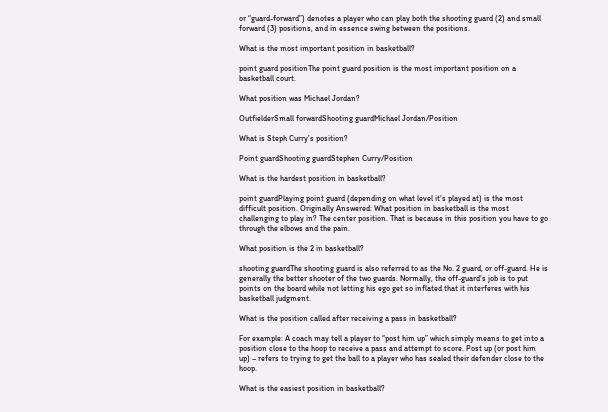or “guard-forward”) denotes a player who can play both the shooting guard (2) and small forward (3) positions, and in essence swing between the positions.

What is the most important position in basketball?

point guard positionThe point guard position is the most important position on a basketball court.

What position was Michael Jordan?

OutfielderSmall forwardShooting guardMichael Jordan/Position

What is Steph Curry’s position?

Point guardShooting guardStephen Curry/Position

What is the hardest position in basketball?

point guardPlaying point guard (depending on what level it’s played at) is the most difficult position. Originally Answered: What position in basketball is the most challenging to play in? The center position. That is because in this position you have to go through the elbows and the pain.

What position is the 2 in basketball?

shooting guardThe shooting guard is also referred to as the No. 2 guard, or off-guard. He is generally the better shooter of the two guards. Normally, the off-guard’s job is to put points on the board while not letting his ego get so inflated that it interferes with his basketball judgment.

What is the position called after receiving a pass in basketball?

For example: A coach may tell a player to “post him up” which simply means to get into a position close to the hoop to receive a pass and attempt to score. Post up (or post him up) – refers to trying to get the ball to a player who has sealed their defender close to the hoop.

What is the easiest position in basketball?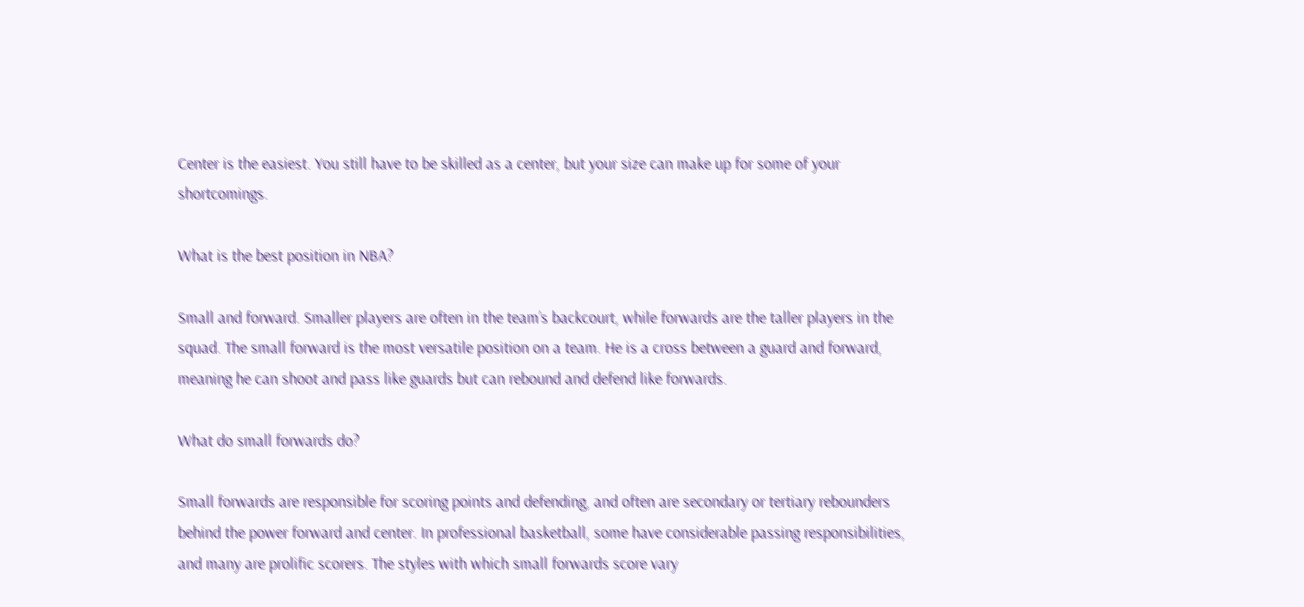Center is the easiest. You still have to be skilled as a center, but your size can make up for some of your shortcomings.

What is the best position in NBA?

Small and forward. Smaller players are often in the team’s backcourt, while forwards are the taller players in the squad. The small forward is the most versatile position on a team. He is a cross between a guard and forward, meaning he can shoot and pass like guards but can rebound and defend like forwards.

What do small forwards do?

Small forwards are responsible for scoring points and defending, and often are secondary or tertiary rebounders behind the power forward and center. In professional basketball, some have considerable passing responsibilities, and many are prolific scorers. The styles with which small forwards score vary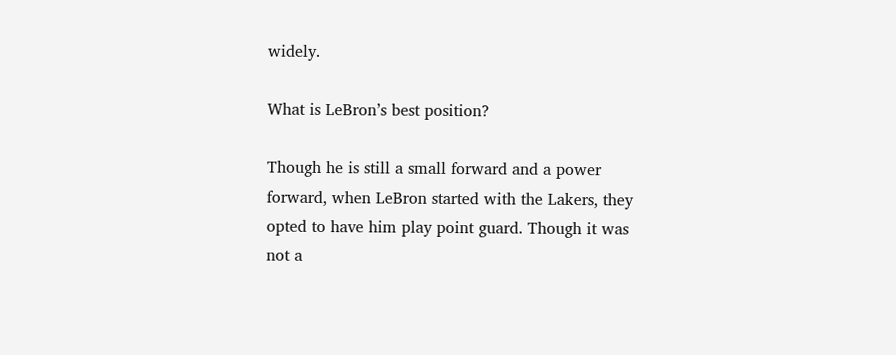widely.

What is LeBron’s best position?

Though he is still a small forward and a power forward, when LeBron started with the Lakers, they opted to have him play point guard. Though it was not a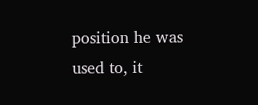position he was used to, it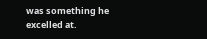was something he excelled at.